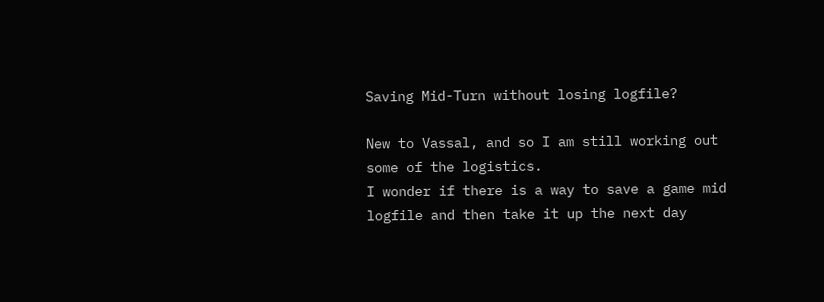Saving Mid-Turn without losing logfile?

New to Vassal, and so I am still working out some of the logistics.
I wonder if there is a way to save a game mid logfile and then take it up the next day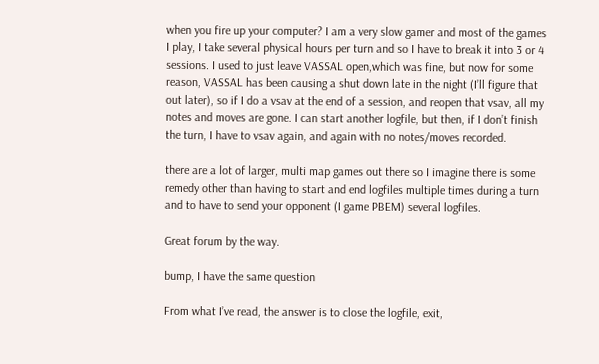when you fire up your computer? I am a very slow gamer and most of the games I play, I take several physical hours per turn and so I have to break it into 3 or 4 sessions. I used to just leave VASSAL open,which was fine, but now for some reason, VASSAL has been causing a shut down late in the night (I’ll figure that out later), so if I do a vsav at the end of a session, and reopen that vsav, all my notes and moves are gone. I can start another logfile, but then, if I don’t finish the turn, I have to vsav again, and again with no notes/moves recorded.

there are a lot of larger, multi map games out there so I imagine there is some remedy other than having to start and end logfiles multiple times during a turn and to have to send your opponent (I game PBEM) several logfiles.

Great forum by the way.

bump, I have the same question

From what I’ve read, the answer is to close the logfile, exit,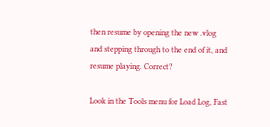then resume by opening the new .vlog and stepping through to the end of it, and resume playing. Correct?

Look in the Tools menu for Load Log, Fast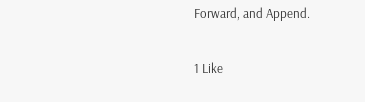Forward, and Append.

1 Like